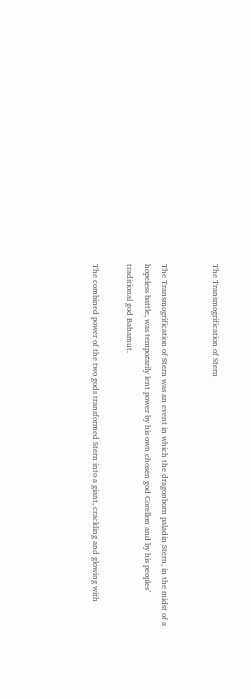The Transmogrification of Stern


The Transmogrification of Stern was an event in which the dragonborn paladin Stern, in the midst of a hopeless battle, was temporarily lent power by his own chosen god Corellon and by his peoples’ traditional god Bahamut.

The combined power of the two gods transformed Stern into a giant, crackling and glowing with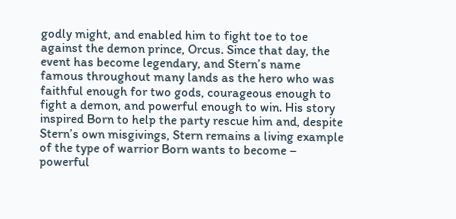godly might, and enabled him to fight toe to toe against the demon prince, Orcus. Since that day, the event has become legendary, and Stern’s name famous throughout many lands as the hero who was faithful enough for two gods, courageous enough to fight a demon, and powerful enough to win. His story inspired Born to help the party rescue him and, despite Stern’s own misgivings, Stern remains a living example of the type of warrior Born wants to become – powerful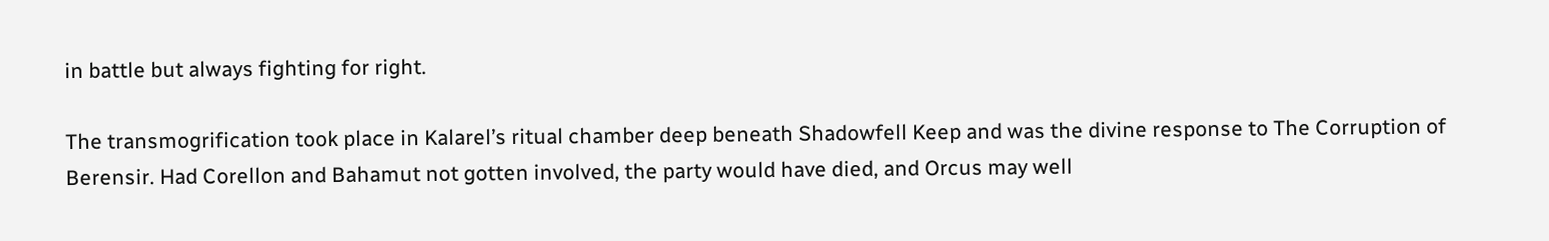in battle but always fighting for right.

The transmogrification took place in Kalarel’s ritual chamber deep beneath Shadowfell Keep and was the divine response to The Corruption of Berensir. Had Corellon and Bahamut not gotten involved, the party would have died, and Orcus may well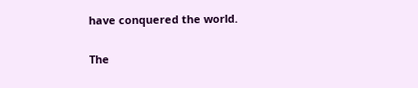have conquered the world.

The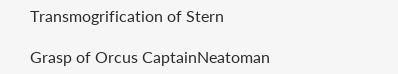Transmogrification of Stern

Grasp of Orcus CaptainNeatoman